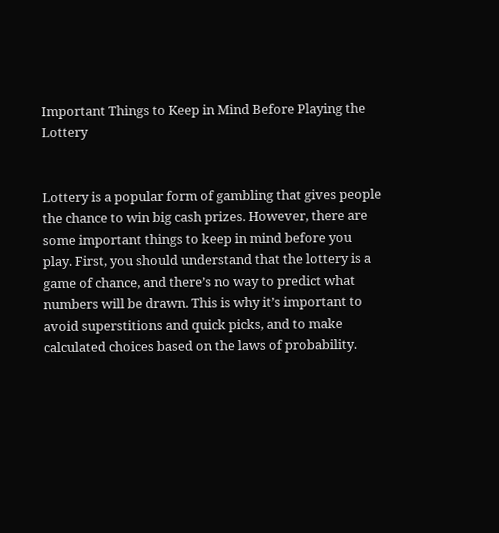Important Things to Keep in Mind Before Playing the Lottery


Lottery is a popular form of gambling that gives people the chance to win big cash prizes. However, there are some important things to keep in mind before you play. First, you should understand that the lottery is a game of chance, and there’s no way to predict what numbers will be drawn. This is why it’s important to avoid superstitions and quick picks, and to make calculated choices based on the laws of probability.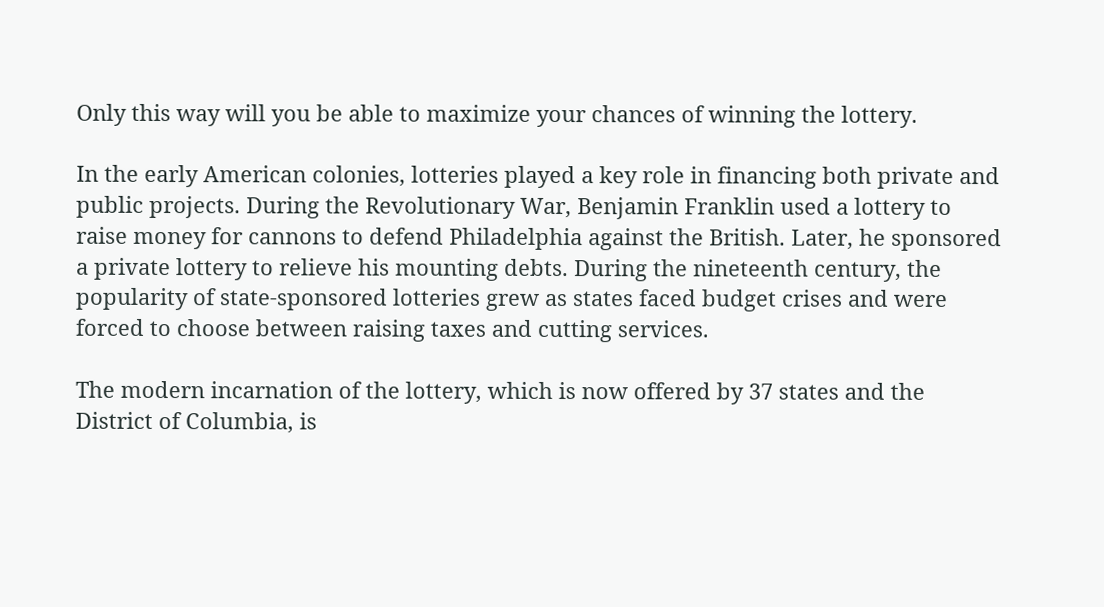Only this way will you be able to maximize your chances of winning the lottery.

In the early American colonies, lotteries played a key role in financing both private and public projects. During the Revolutionary War, Benjamin Franklin used a lottery to raise money for cannons to defend Philadelphia against the British. Later, he sponsored a private lottery to relieve his mounting debts. During the nineteenth century, the popularity of state-sponsored lotteries grew as states faced budget crises and were forced to choose between raising taxes and cutting services.

The modern incarnation of the lottery, which is now offered by 37 states and the District of Columbia, is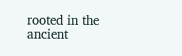rooted in the ancient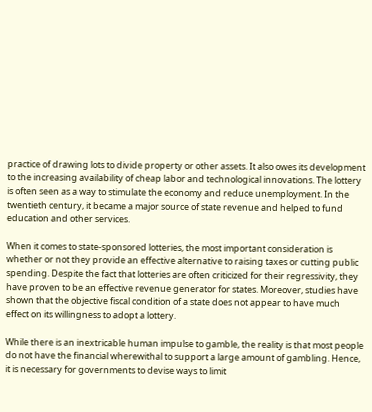practice of drawing lots to divide property or other assets. It also owes its development to the increasing availability of cheap labor and technological innovations. The lottery is often seen as a way to stimulate the economy and reduce unemployment. In the twentieth century, it became a major source of state revenue and helped to fund education and other services.

When it comes to state-sponsored lotteries, the most important consideration is whether or not they provide an effective alternative to raising taxes or cutting public spending. Despite the fact that lotteries are often criticized for their regressivity, they have proven to be an effective revenue generator for states. Moreover, studies have shown that the objective fiscal condition of a state does not appear to have much effect on its willingness to adopt a lottery.

While there is an inextricable human impulse to gamble, the reality is that most people do not have the financial wherewithal to support a large amount of gambling. Hence, it is necessary for governments to devise ways to limit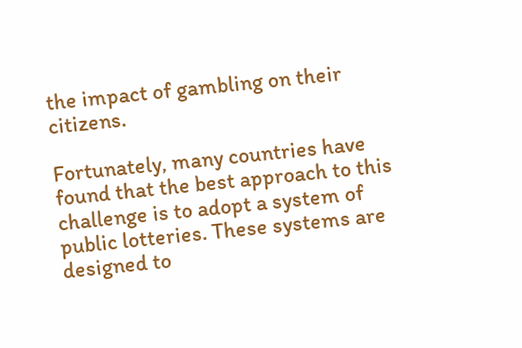the impact of gambling on their citizens.

Fortunately, many countries have found that the best approach to this challenge is to adopt a system of public lotteries. These systems are designed to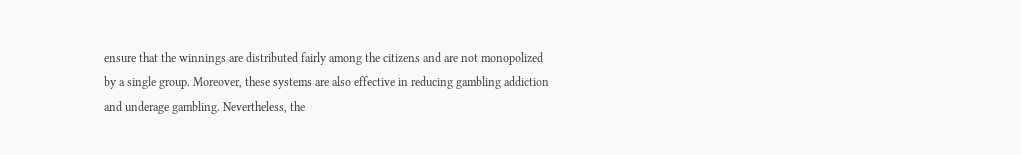ensure that the winnings are distributed fairly among the citizens and are not monopolized by a single group. Moreover, these systems are also effective in reducing gambling addiction and underage gambling. Nevertheless, the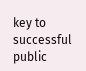key to successful public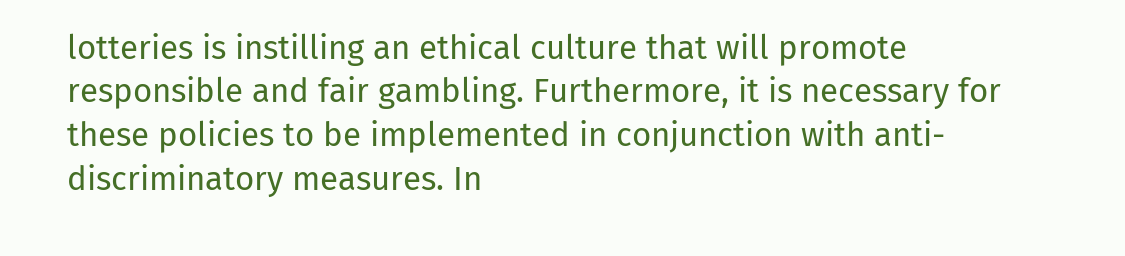lotteries is instilling an ethical culture that will promote responsible and fair gambling. Furthermore, it is necessary for these policies to be implemented in conjunction with anti-discriminatory measures. In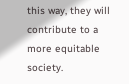this way, they will contribute to a more equitable society.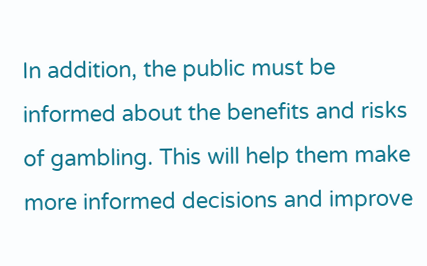In addition, the public must be informed about the benefits and risks of gambling. This will help them make more informed decisions and improve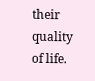their quality of life.